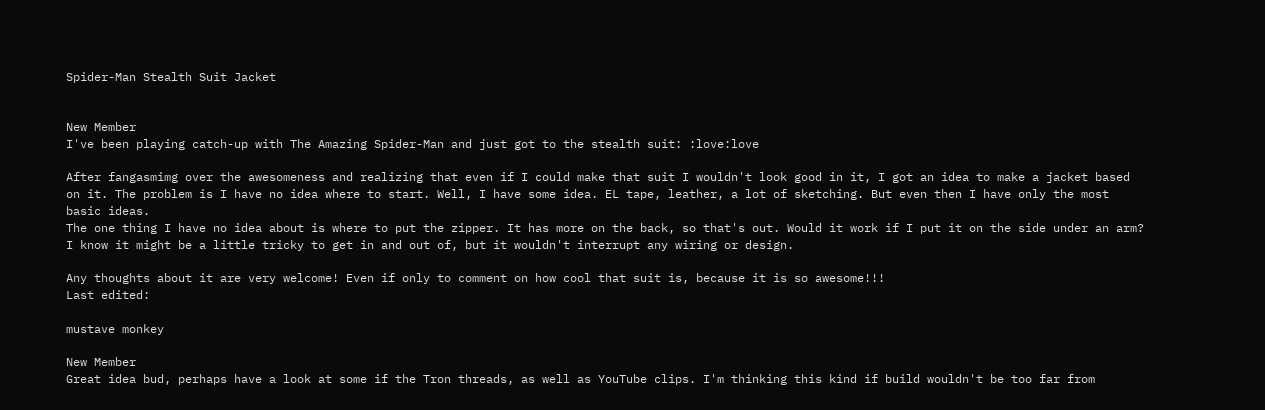Spider-Man Stealth Suit Jacket


New Member
I've been playing catch-up with The Amazing Spider-Man and just got to the stealth suit: :love:love

After fangasmimg over the awesomeness and realizing that even if I could make that suit I wouldn't look good in it, I got an idea to make a jacket based on it. The problem is I have no idea where to start. Well, I have some idea. EL tape, leather, a lot of sketching. But even then I have only the most basic ideas.
The one thing I have no idea about is where to put the zipper. It has more on the back, so that's out. Would it work if I put it on the side under an arm? I know it might be a little tricky to get in and out of, but it wouldn't interrupt any wiring or design.

Any thoughts about it are very welcome! Even if only to comment on how cool that suit is, because it is so awesome!!!
Last edited:

mustave monkey

New Member
Great idea bud, perhaps have a look at some if the Tron threads, as well as YouTube clips. I'm thinking this kind if build wouldn't be too far from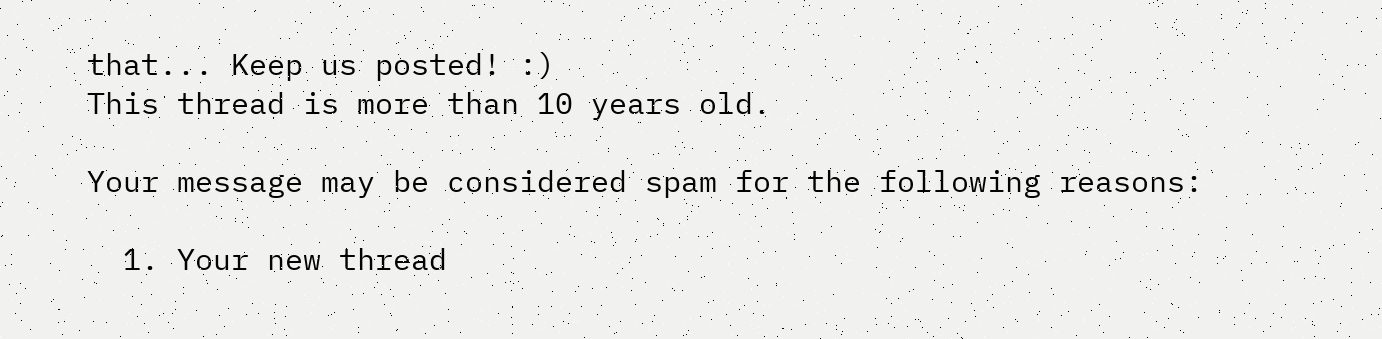that... Keep us posted! :)
This thread is more than 10 years old.

Your message may be considered spam for the following reasons:

  1. Your new thread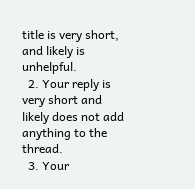title is very short, and likely is unhelpful.
  2. Your reply is very short and likely does not add anything to the thread.
  3. Your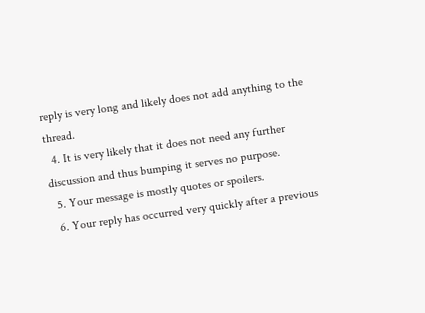reply is very long and likely does not add anything to the thread.
  4. It is very likely that it does not need any further discussion and thus bumping it serves no purpose.
  5. Your message is mostly quotes or spoilers.
  6. Your reply has occurred very quickly after a previous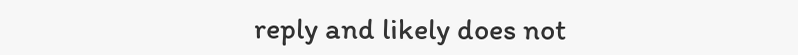reply and likely does not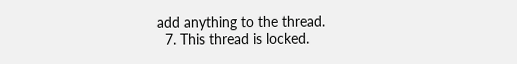add anything to the thread.
  7. This thread is locked.